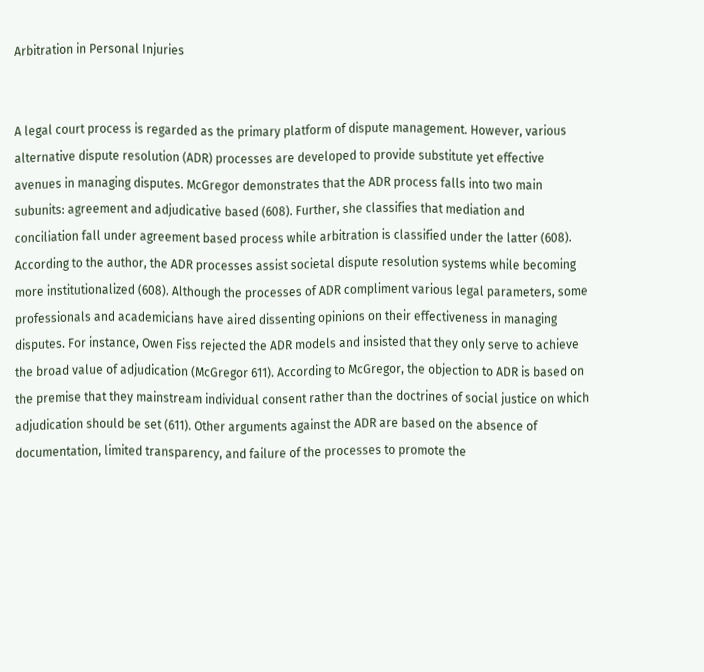Arbitration in Personal Injuries


A legal court process is regarded as the primary platform of dispute management. However, various alternative dispute resolution (ADR) processes are developed to provide substitute yet effective avenues in managing disputes. McGregor demonstrates that the ADR process falls into two main subunits: agreement and adjudicative based (608). Further, she classifies that mediation and conciliation fall under agreement based process while arbitration is classified under the latter (608). According to the author, the ADR processes assist societal dispute resolution systems while becoming more institutionalized (608). Although the processes of ADR compliment various legal parameters, some professionals and academicians have aired dissenting opinions on their effectiveness in managing disputes. For instance, Owen Fiss rejected the ADR models and insisted that they only serve to achieve the broad value of adjudication (McGregor 611). According to McGregor, the objection to ADR is based on the premise that they mainstream individual consent rather than the doctrines of social justice on which adjudication should be set (611). Other arguments against the ADR are based on the absence of documentation, limited transparency, and failure of the processes to promote the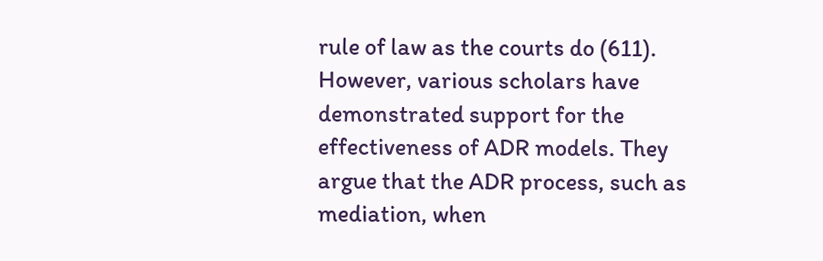rule of law as the courts do (611). However, various scholars have demonstrated support for the effectiveness of ADR models. They argue that the ADR process, such as mediation, when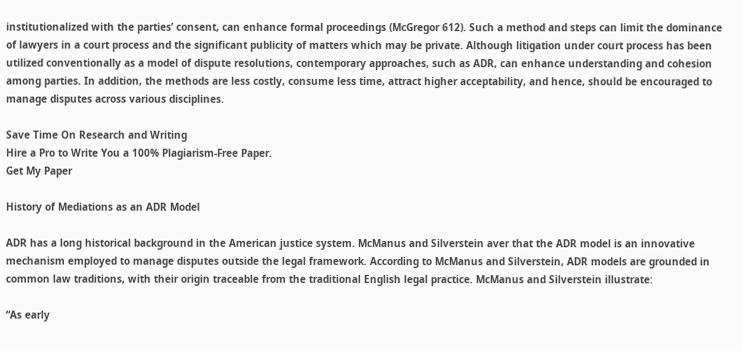institutionalized with the parties’ consent, can enhance formal proceedings (McGregor 612). Such a method and steps can limit the dominance of lawyers in a court process and the significant publicity of matters which may be private. Although litigation under court process has been utilized conventionally as a model of dispute resolutions, contemporary approaches, such as ADR, can enhance understanding and cohesion among parties. In addition, the methods are less costly, consume less time, attract higher acceptability, and hence, should be encouraged to manage disputes across various disciplines.

Save Time On Research and Writing
Hire a Pro to Write You a 100% Plagiarism-Free Paper.
Get My Paper

History of Mediations as an ADR Model

ADR has a long historical background in the American justice system. McManus and Silverstein aver that the ADR model is an innovative mechanism employed to manage disputes outside the legal framework. According to McManus and Silverstein, ADR models are grounded in common law traditions, with their origin traceable from the traditional English legal practice. McManus and Silverstein illustrate:

“As early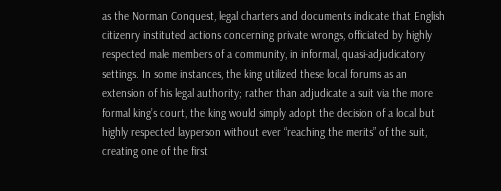as the Norman Conquest, legal charters and documents indicate that English citizenry instituted actions concerning private wrongs, officiated by highly respected male members of a community, in informal, quasi-adjudicatory settings. In some instances, the king utilized these local forums as an extension of his legal authority; rather than adjudicate a suit via the more formal king’s court, the king would simply adopt the decision of a local but highly respected layperson without ever “reaching the merits” of the suit, creating one of the first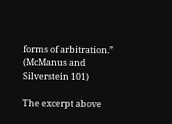forms of arbitration.” (McManus and Silverstein 101)

The excerpt above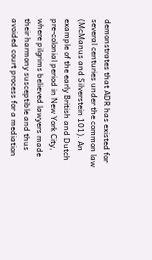demonstrates that ADR has existed for several centuries under the common law (McManus and Silverstein 101). An example of the early British and Dutch pre-colonial period in New York City, where pilgrims believed lawyers made their harmony susceptible and thus avoided court process for a mediation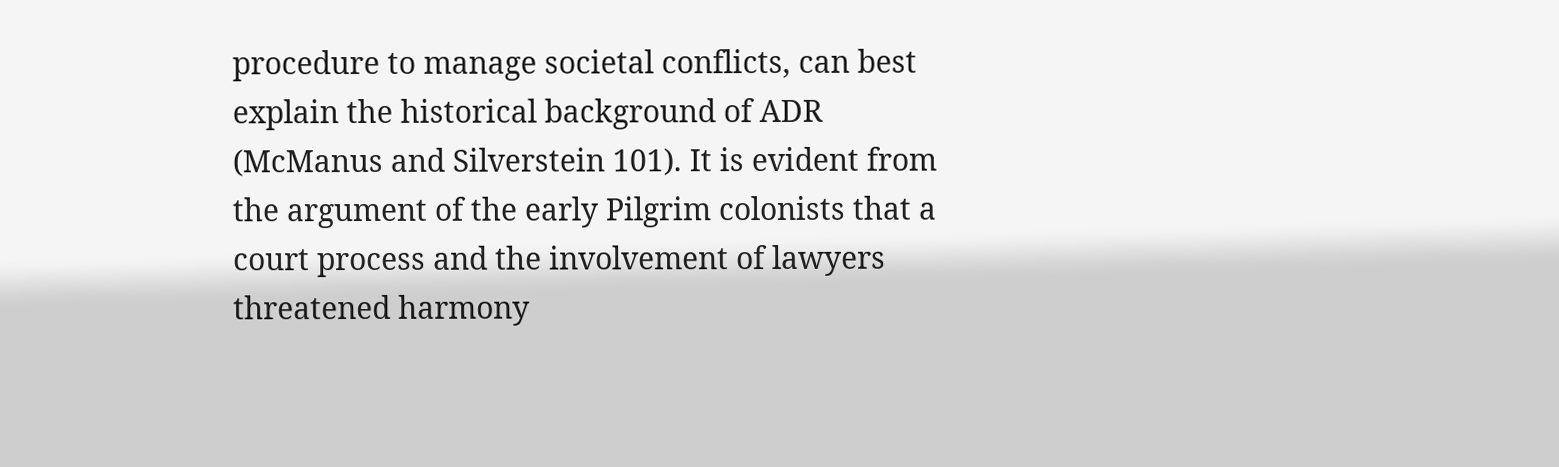procedure to manage societal conflicts, can best explain the historical background of ADR (McManus and Silverstein 101). It is evident from the argument of the early Pilgrim colonists that a court process and the involvement of lawyers threatened harmony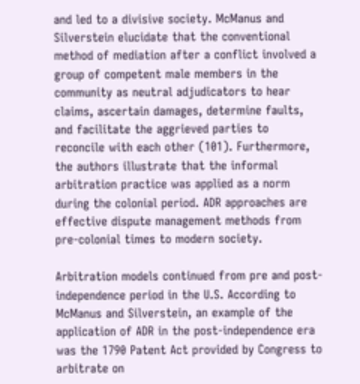and led to a divisive society. McManus and Silverstein elucidate that the conventional method of mediation after a conflict involved a group of competent male members in the community as neutral adjudicators to hear claims, ascertain damages, determine faults, and facilitate the aggrieved parties to reconcile with each other (101). Furthermore, the authors illustrate that the informal arbitration practice was applied as a norm during the colonial period. ADR approaches are effective dispute management methods from pre-colonial times to modern society.

Arbitration models continued from pre and post-independence period in the U.S. According to McManus and Silverstein, an example of the application of ADR in the post-independence era was the 1790 Patent Act provided by Congress to arbitrate on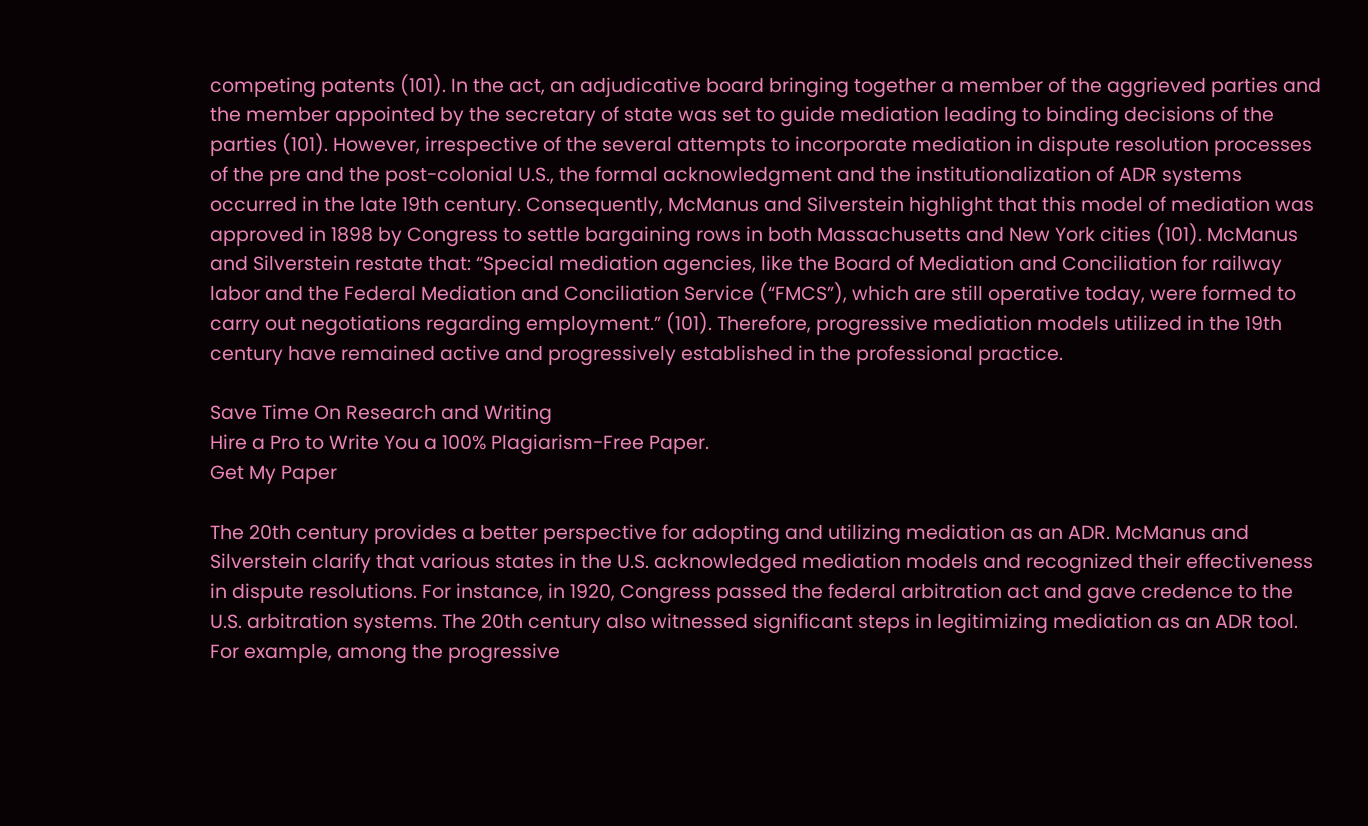competing patents (101). In the act, an adjudicative board bringing together a member of the aggrieved parties and the member appointed by the secretary of state was set to guide mediation leading to binding decisions of the parties (101). However, irrespective of the several attempts to incorporate mediation in dispute resolution processes of the pre and the post-colonial U.S., the formal acknowledgment and the institutionalization of ADR systems occurred in the late 19th century. Consequently, McManus and Silverstein highlight that this model of mediation was approved in 1898 by Congress to settle bargaining rows in both Massachusetts and New York cities (101). McManus and Silverstein restate that: “Special mediation agencies, like the Board of Mediation and Conciliation for railway labor and the Federal Mediation and Conciliation Service (“FMCS”), which are still operative today, were formed to carry out negotiations regarding employment.” (101). Therefore, progressive mediation models utilized in the 19th century have remained active and progressively established in the professional practice.

Save Time On Research and Writing
Hire a Pro to Write You a 100% Plagiarism-Free Paper.
Get My Paper

The 20th century provides a better perspective for adopting and utilizing mediation as an ADR. McManus and Silverstein clarify that various states in the U.S. acknowledged mediation models and recognized their effectiveness in dispute resolutions. For instance, in 1920, Congress passed the federal arbitration act and gave credence to the U.S. arbitration systems. The 20th century also witnessed significant steps in legitimizing mediation as an ADR tool. For example, among the progressive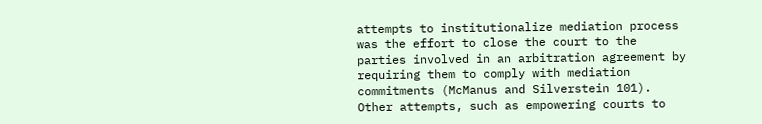attempts to institutionalize mediation process was the effort to close the court to the parties involved in an arbitration agreement by requiring them to comply with mediation commitments (McManus and Silverstein 101). Other attempts, such as empowering courts to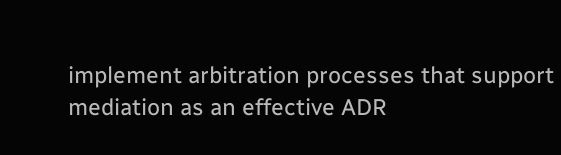implement arbitration processes that support mediation as an effective ADR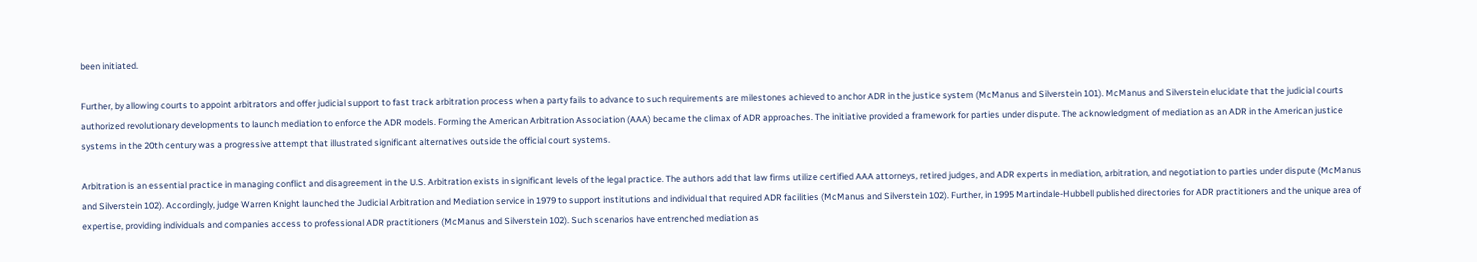been initiated.

Further, by allowing courts to appoint arbitrators and offer judicial support to fast track arbitration process when a party fails to advance to such requirements are milestones achieved to anchor ADR in the justice system (McManus and Silverstein 101). McManus and Silverstein elucidate that the judicial courts authorized revolutionary developments to launch mediation to enforce the ADR models. Forming the American Arbitration Association (AAA) became the climax of ADR approaches. The initiative provided a framework for parties under dispute. The acknowledgment of mediation as an ADR in the American justice systems in the 20th century was a progressive attempt that illustrated significant alternatives outside the official court systems.

Arbitration is an essential practice in managing conflict and disagreement in the U.S. Arbitration exists in significant levels of the legal practice. The authors add that law firms utilize certified AAA attorneys, retired judges, and ADR experts in mediation, arbitration, and negotiation to parties under dispute (McManus and Silverstein 102). Accordingly, judge Warren Knight launched the Judicial Arbitration and Mediation service in 1979 to support institutions and individual that required ADR facilities (McManus and Silverstein 102). Further, in 1995 Martindale-Hubbell published directories for ADR practitioners and the unique area of expertise, providing individuals and companies access to professional ADR practitioners (McManus and Silverstein 102). Such scenarios have entrenched mediation as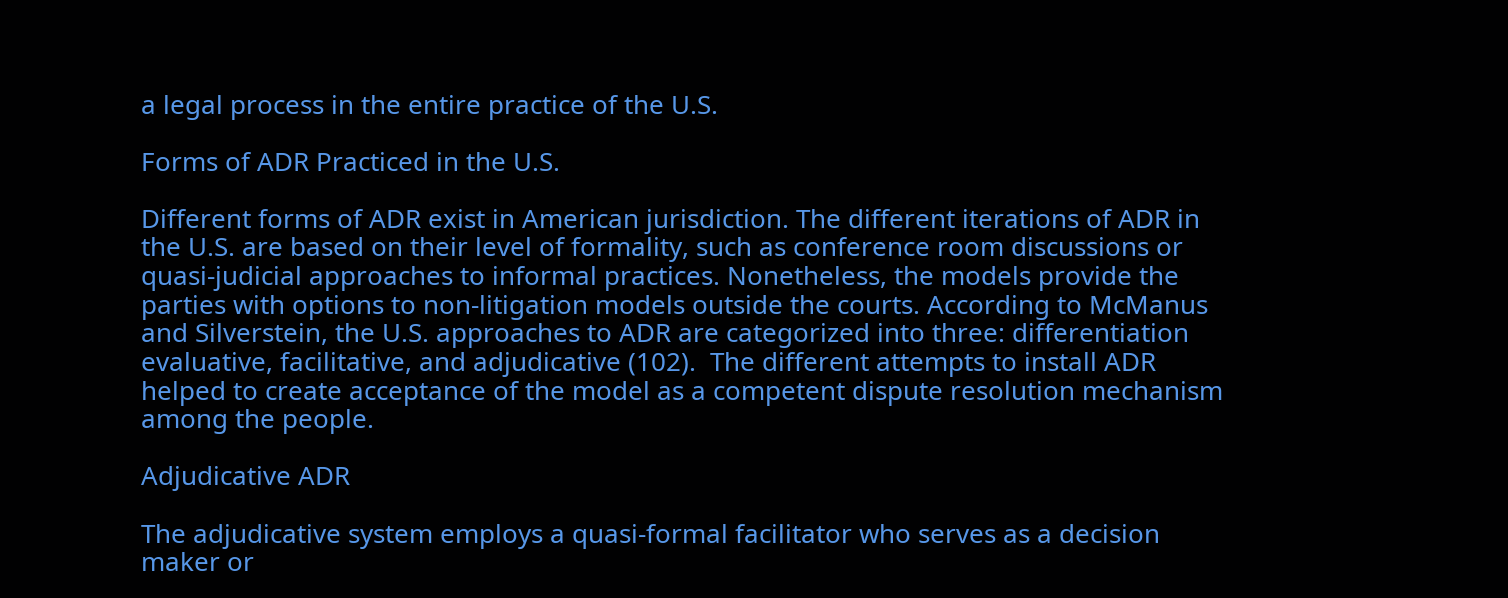a legal process in the entire practice of the U.S.

Forms of ADR Practiced in the U.S.

Different forms of ADR exist in American jurisdiction. The different iterations of ADR in the U.S. are based on their level of formality, such as conference room discussions or quasi-judicial approaches to informal practices. Nonetheless, the models provide the parties with options to non-litigation models outside the courts. According to McManus and Silverstein, the U.S. approaches to ADR are categorized into three: differentiation evaluative, facilitative, and adjudicative (102).  The different attempts to install ADR helped to create acceptance of the model as a competent dispute resolution mechanism among the people.

Adjudicative ADR

The adjudicative system employs a quasi-formal facilitator who serves as a decision maker or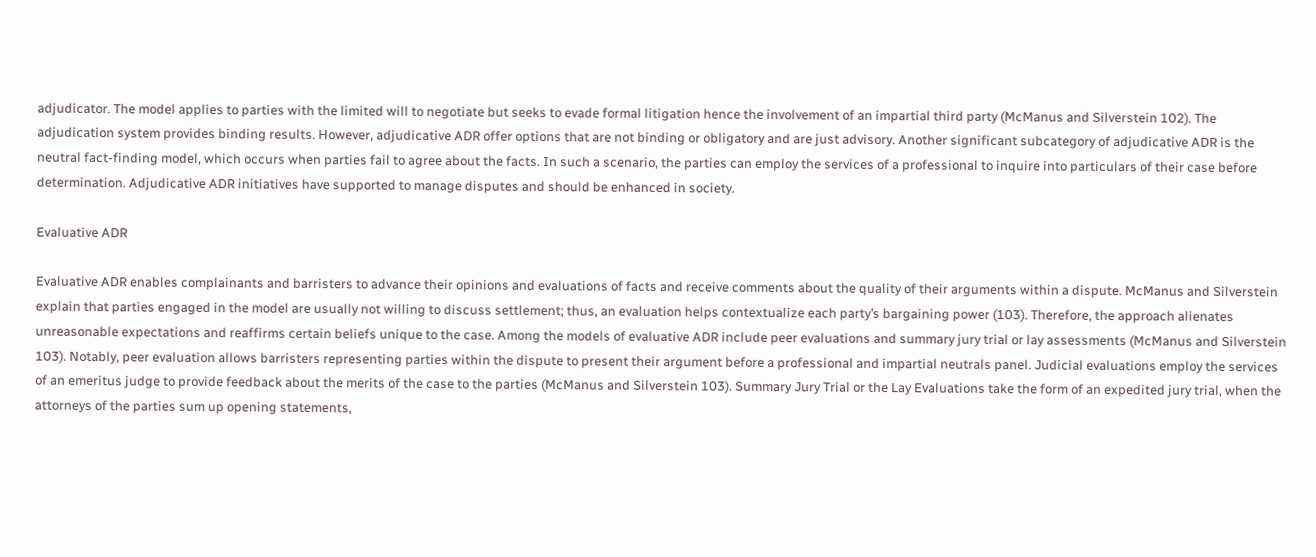adjudicator. The model applies to parties with the limited will to negotiate but seeks to evade formal litigation hence the involvement of an impartial third party (McManus and Silverstein 102). The adjudication system provides binding results. However, adjudicative ADR offer options that are not binding or obligatory and are just advisory. Another significant subcategory of adjudicative ADR is the neutral fact-finding model, which occurs when parties fail to agree about the facts. In such a scenario, the parties can employ the services of a professional to inquire into particulars of their case before determination. Adjudicative ADR initiatives have supported to manage disputes and should be enhanced in society.

Evaluative ADR

Evaluative ADR enables complainants and barristers to advance their opinions and evaluations of facts and receive comments about the quality of their arguments within a dispute. McManus and Silverstein explain that parties engaged in the model are usually not willing to discuss settlement; thus, an evaluation helps contextualize each party’s bargaining power (103). Therefore, the approach alienates unreasonable expectations and reaffirms certain beliefs unique to the case. Among the models of evaluative ADR include peer evaluations and summary jury trial or lay assessments (McManus and Silverstein 103). Notably, peer evaluation allows barristers representing parties within the dispute to present their argument before a professional and impartial neutrals panel. Judicial evaluations employ the services of an emeritus judge to provide feedback about the merits of the case to the parties (McManus and Silverstein 103). Summary Jury Trial or the Lay Evaluations take the form of an expedited jury trial, when the attorneys of the parties sum up opening statements,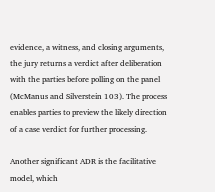evidence, a witness, and closing arguments, the jury returns a verdict after deliberation with the parties before polling on the panel (McManus and Silverstein 103). The process enables parties to preview the likely direction of a case verdict for further processing.

Another significant ADR is the facilitative model, which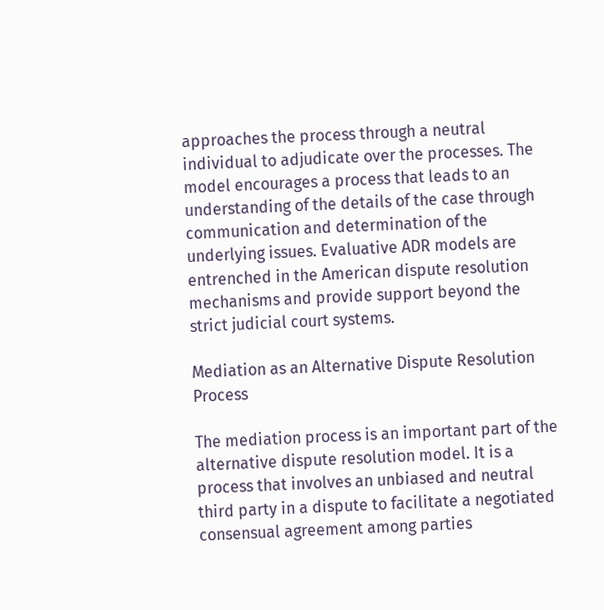approaches the process through a neutral individual to adjudicate over the processes. The model encourages a process that leads to an understanding of the details of the case through communication and determination of the underlying issues. Evaluative ADR models are entrenched in the American dispute resolution mechanisms and provide support beyond the strict judicial court systems.

Mediation as an Alternative Dispute Resolution Process

The mediation process is an important part of the alternative dispute resolution model. It is a process that involves an unbiased and neutral third party in a dispute to facilitate a negotiated consensual agreement among parties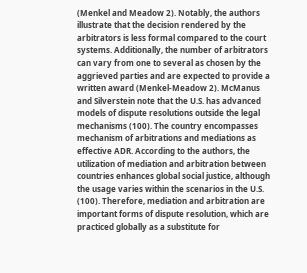(Menkel and Meadow 2). Notably, the authors illustrate that the decision rendered by the arbitrators is less formal compared to the court systems. Additionally, the number of arbitrators can vary from one to several as chosen by the aggrieved parties and are expected to provide a written award (Menkel-Meadow 2). McManus and Silverstein note that the U.S. has advanced models of dispute resolutions outside the legal mechanisms (100). The country encompasses mechanism of arbitrations and mediations as effective ADR. According to the authors, the utilization of mediation and arbitration between countries enhances global social justice, although the usage varies within the scenarios in the U.S. (100). Therefore, mediation and arbitration are important forms of dispute resolution, which are practiced globally as a substitute for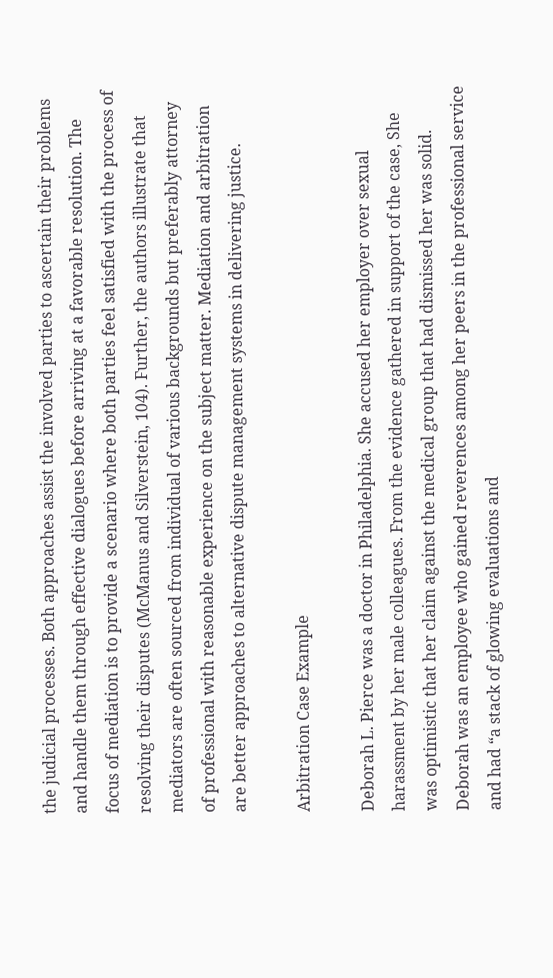the judicial processes. Both approaches assist the involved parties to ascertain their problems and handle them through effective dialogues before arriving at a favorable resolution. The focus of mediation is to provide a scenario where both parties feel satisfied with the process of resolving their disputes (McManus and Silverstein, 104). Further, the authors illustrate that mediators are often sourced from individual of various backgrounds but preferably attorney of professional with reasonable experience on the subject matter. Mediation and arbitration are better approaches to alternative dispute management systems in delivering justice.

Arbitration Case Example

Deborah L. Pierce was a doctor in Philadelphia. She accused her employer over sexual harassment by her male colleagues. From the evidence gathered in support of the case, She was optimistic that her claim against the medical group that had dismissed her was solid. Deborah was an employee who gained reverences among her peers in the professional service and had “a stack of glowing evaluations and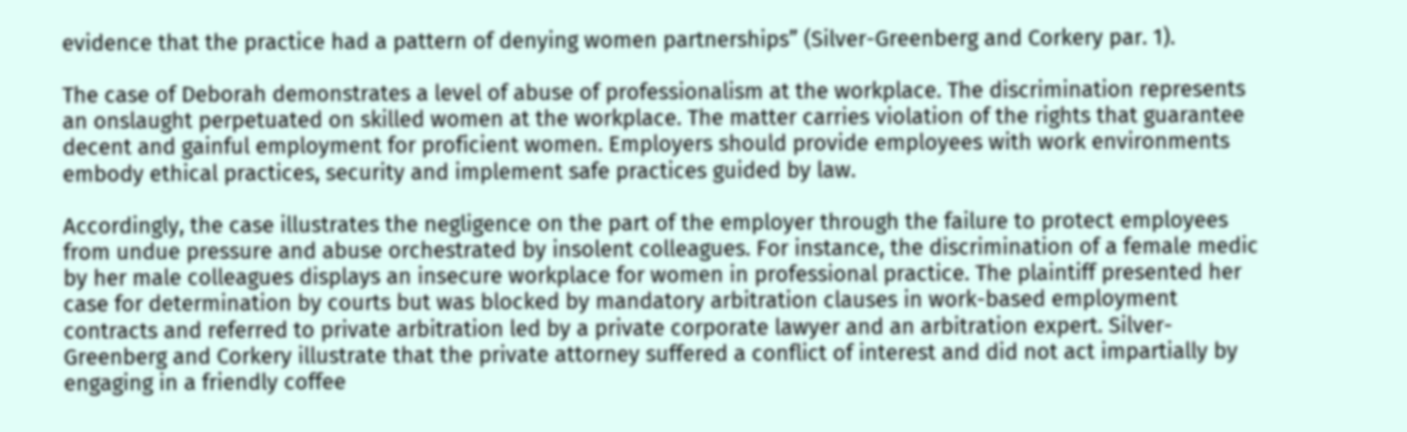evidence that the practice had a pattern of denying women partnerships” (Silver-Greenberg and Corkery par. 1).

The case of Deborah demonstrates a level of abuse of professionalism at the workplace. The discrimination represents an onslaught perpetuated on skilled women at the workplace. The matter carries violation of the rights that guarantee decent and gainful employment for proficient women. Employers should provide employees with work environments embody ethical practices, security and implement safe practices guided by law.

Accordingly, the case illustrates the negligence on the part of the employer through the failure to protect employees from undue pressure and abuse orchestrated by insolent colleagues. For instance, the discrimination of a female medic by her male colleagues displays an insecure workplace for women in professional practice. The plaintiff presented her case for determination by courts but was blocked by mandatory arbitration clauses in work-based employment contracts and referred to private arbitration led by a private corporate lawyer and an arbitration expert. Silver-Greenberg and Corkery illustrate that the private attorney suffered a conflict of interest and did not act impartially by engaging in a friendly coffee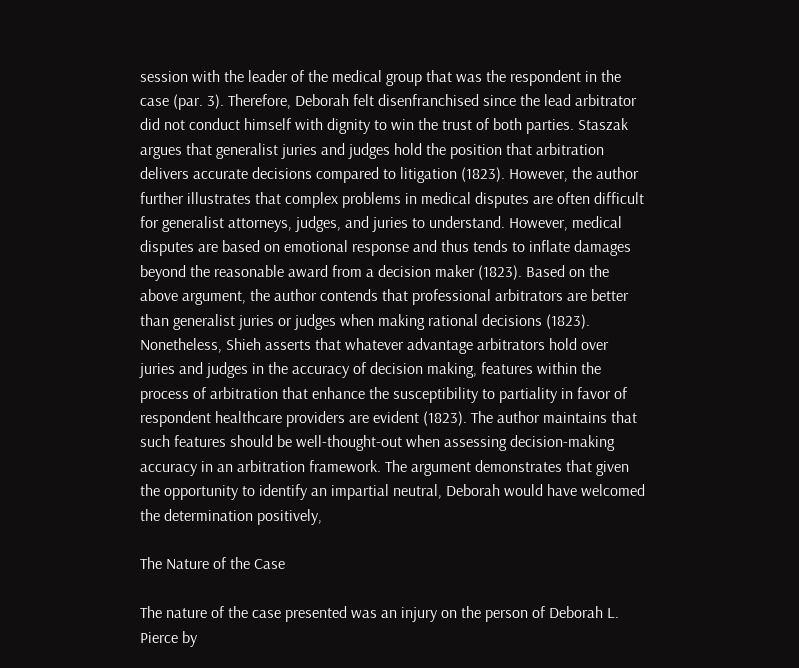session with the leader of the medical group that was the respondent in the case (par. 3). Therefore, Deborah felt disenfranchised since the lead arbitrator did not conduct himself with dignity to win the trust of both parties. Staszak argues that generalist juries and judges hold the position that arbitration delivers accurate decisions compared to litigation (1823). However, the author further illustrates that complex problems in medical disputes are often difficult for generalist attorneys, judges, and juries to understand. However, medical disputes are based on emotional response and thus tends to inflate damages beyond the reasonable award from a decision maker (1823). Based on the above argument, the author contends that professional arbitrators are better than generalist juries or judges when making rational decisions (1823). Nonetheless, Shieh asserts that whatever advantage arbitrators hold over juries and judges in the accuracy of decision making, features within the process of arbitration that enhance the susceptibility to partiality in favor of respondent healthcare providers are evident (1823). The author maintains that such features should be well-thought-out when assessing decision-making accuracy in an arbitration framework. The argument demonstrates that given the opportunity to identify an impartial neutral, Deborah would have welcomed the determination positively,

The Nature of the Case

The nature of the case presented was an injury on the person of Deborah L. Pierce by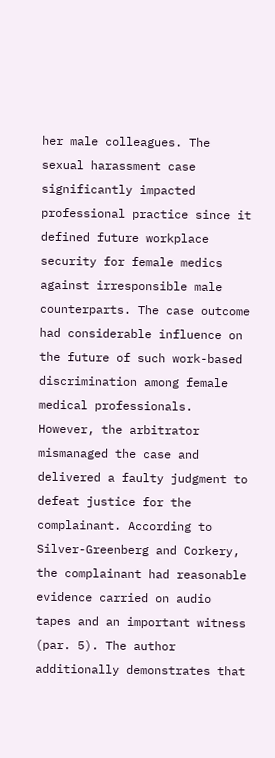her male colleagues. The sexual harassment case significantly impacted professional practice since it defined future workplace security for female medics against irresponsible male counterparts. The case outcome had considerable influence on the future of such work-based discrimination among female medical professionals. However, the arbitrator mismanaged the case and delivered a faulty judgment to defeat justice for the complainant. According to Silver-Greenberg and Corkery, the complainant had reasonable evidence carried on audio tapes and an important witness (par. 5). The author additionally demonstrates that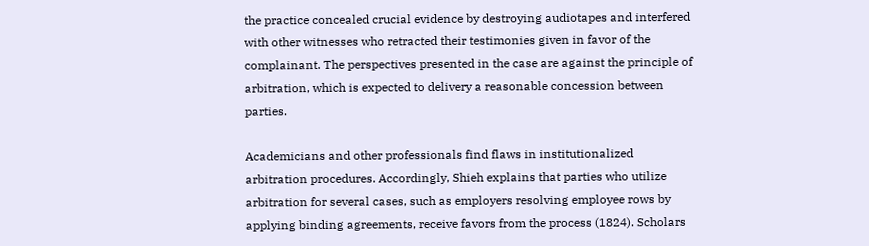the practice concealed crucial evidence by destroying audiotapes and interfered with other witnesses who retracted their testimonies given in favor of the complainant. The perspectives presented in the case are against the principle of arbitration, which is expected to delivery a reasonable concession between parties.

Academicians and other professionals find flaws in institutionalized arbitration procedures. Accordingly, Shieh explains that parties who utilize arbitration for several cases, such as employers resolving employee rows by applying binding agreements, receive favors from the process (1824). Scholars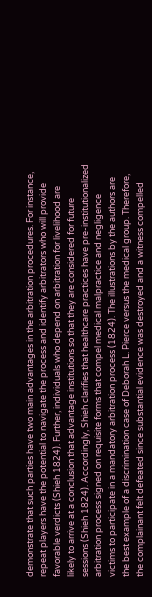demonstrate that such parties have two main advantages in the arbitration procedures. For instance, repeat players have the potential to navigate the process and identify arbitrators who will provide favorable verdicts (Shieh 1824). Further, individuals who depend on arbitration for livelihood are likely to arrive at a conclusion that advantage institutions so that they are considered for future sessions (Shieh 1824). Accordingly, Shieh clarifies that healthcare practices have pre-institutionalized arbitration process signed on requisite forms that compel medical malpractice and negligence victims to participate in a mandatory arbitration process (1824). The illustrations by the authors are the best example of a discrimination case of Deborah L. Pierce versus the medical group. Therefore, the complainant felt defeated since substantial evidence was destroyed and a witness compelled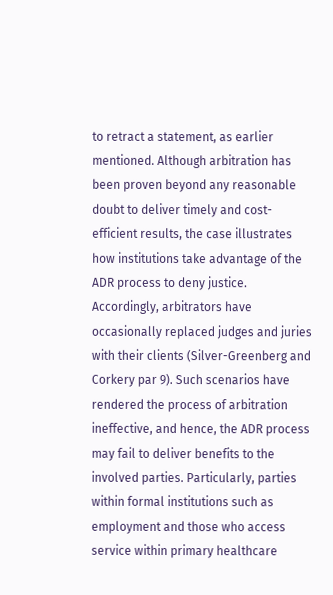to retract a statement, as earlier mentioned. Although arbitration has been proven beyond any reasonable doubt to deliver timely and cost-efficient results, the case illustrates how institutions take advantage of the ADR process to deny justice. Accordingly, arbitrators have occasionally replaced judges and juries with their clients (Silver-Greenberg and Corkery par 9). Such scenarios have rendered the process of arbitration ineffective, and hence, the ADR process may fail to deliver benefits to the involved parties. Particularly, parties within formal institutions such as employment and those who access service within primary healthcare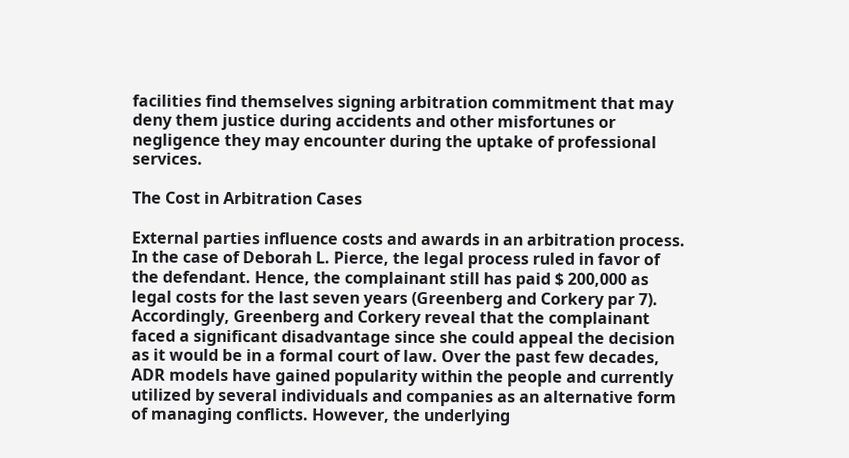facilities find themselves signing arbitration commitment that may deny them justice during accidents and other misfortunes or negligence they may encounter during the uptake of professional services.

The Cost in Arbitration Cases

External parties influence costs and awards in an arbitration process. In the case of Deborah L. Pierce, the legal process ruled in favor of the defendant. Hence, the complainant still has paid $ 200,000 as legal costs for the last seven years (Greenberg and Corkery par 7). Accordingly, Greenberg and Corkery reveal that the complainant faced a significant disadvantage since she could appeal the decision as it would be in a formal court of law. Over the past few decades, ADR models have gained popularity within the people and currently utilized by several individuals and companies as an alternative form of managing conflicts. However, the underlying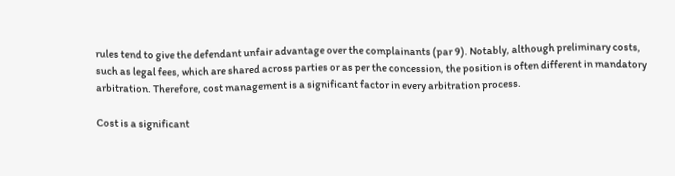rules tend to give the defendant unfair advantage over the complainants (par 9). Notably, although preliminary costs, such as legal fees, which are shared across parties or as per the concession, the position is often different in mandatory arbitration. Therefore, cost management is a significant factor in every arbitration process.

Cost is a significant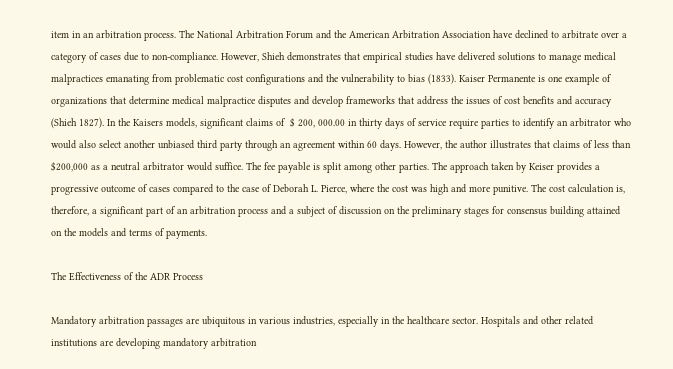item in an arbitration process. The National Arbitration Forum and the American Arbitration Association have declined to arbitrate over a category of cases due to non-compliance. However, Shieh demonstrates that empirical studies have delivered solutions to manage medical malpractices emanating from problematic cost configurations and the vulnerability to bias (1833). Kaiser Permanente is one example of organizations that determine medical malpractice disputes and develop frameworks that address the issues of cost benefits and accuracy (Shieh 1827). In the Kaisers models, significant claims of  $ 200, 000.00 in thirty days of service require parties to identify an arbitrator who would also select another unbiased third party through an agreement within 60 days. However, the author illustrates that claims of less than $200,000 as a neutral arbitrator would suffice. The fee payable is split among other parties. The approach taken by Keiser provides a progressive outcome of cases compared to the case of Deborah L. Pierce, where the cost was high and more punitive. The cost calculation is, therefore, a significant part of an arbitration process and a subject of discussion on the preliminary stages for consensus building attained on the models and terms of payments.

The Effectiveness of the ADR Process

Mandatory arbitration passages are ubiquitous in various industries, especially in the healthcare sector. Hospitals and other related institutions are developing mandatory arbitration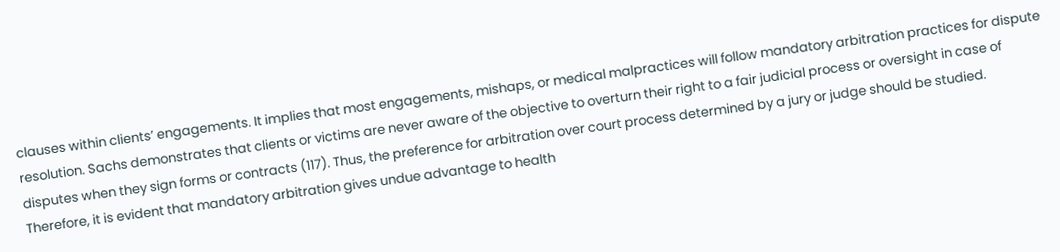clauses within clients’ engagements. It implies that most engagements, mishaps, or medical malpractices will follow mandatory arbitration practices for dispute resolution. Sachs demonstrates that clients or victims are never aware of the objective to overturn their right to a fair judicial process or oversight in case of disputes when they sign forms or contracts (117). Thus, the preference for arbitration over court process determined by a jury or judge should be studied. Therefore, it is evident that mandatory arbitration gives undue advantage to health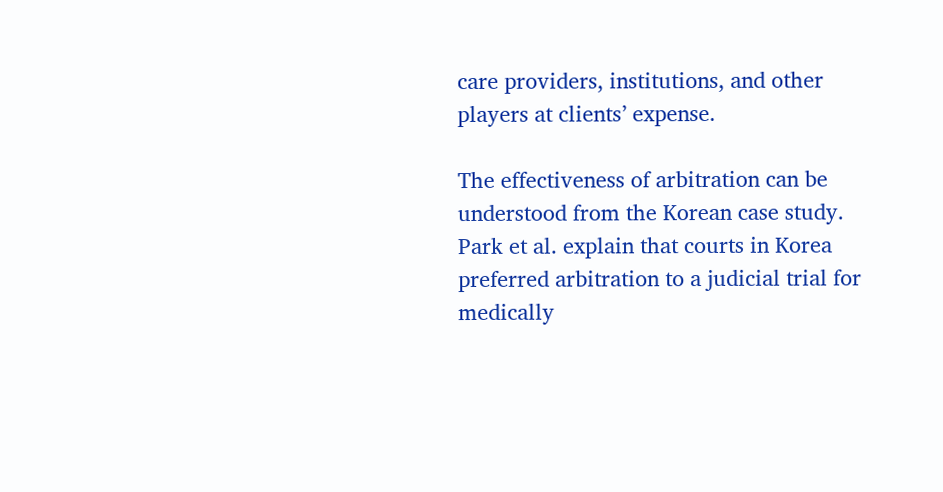care providers, institutions, and other players at clients’ expense.

The effectiveness of arbitration can be understood from the Korean case study. Park et al. explain that courts in Korea preferred arbitration to a judicial trial for medically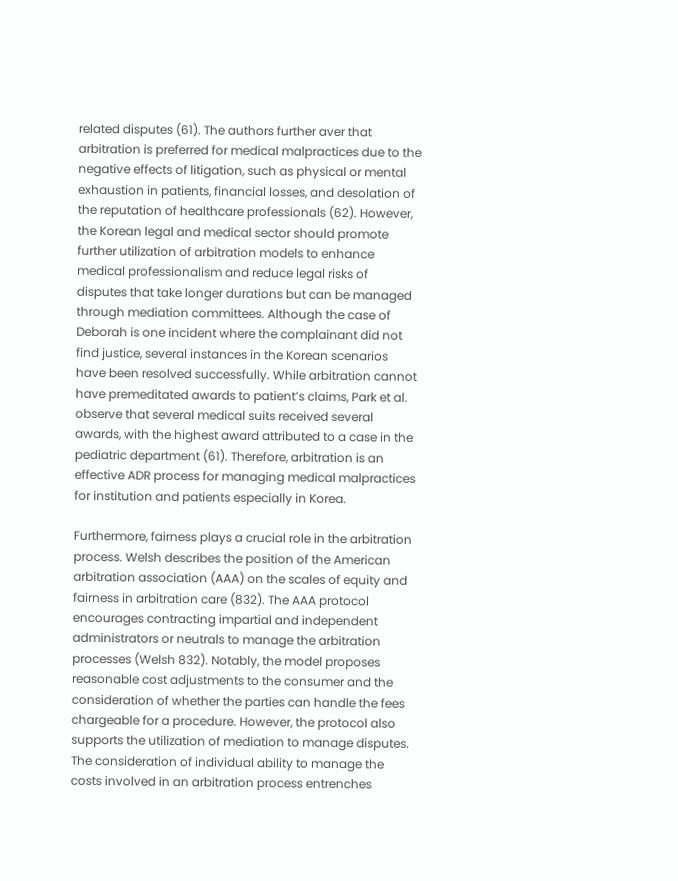related disputes (61). The authors further aver that arbitration is preferred for medical malpractices due to the negative effects of litigation, such as physical or mental exhaustion in patients, financial losses, and desolation of the reputation of healthcare professionals (62). However, the Korean legal and medical sector should promote further utilization of arbitration models to enhance medical professionalism and reduce legal risks of disputes that take longer durations but can be managed through mediation committees. Although the case of Deborah is one incident where the complainant did not find justice, several instances in the Korean scenarios have been resolved successfully. While arbitration cannot have premeditated awards to patient’s claims, Park et al. observe that several medical suits received several awards, with the highest award attributed to a case in the pediatric department (61). Therefore, arbitration is an effective ADR process for managing medical malpractices for institution and patients especially in Korea.

Furthermore, fairness plays a crucial role in the arbitration process. Welsh describes the position of the American arbitration association (AAA) on the scales of equity and fairness in arbitration care (832). The AAA protocol encourages contracting impartial and independent administrators or neutrals to manage the arbitration processes (Welsh 832). Notably, the model proposes reasonable cost adjustments to the consumer and the consideration of whether the parties can handle the fees chargeable for a procedure. However, the protocol also supports the utilization of mediation to manage disputes. The consideration of individual ability to manage the costs involved in an arbitration process entrenches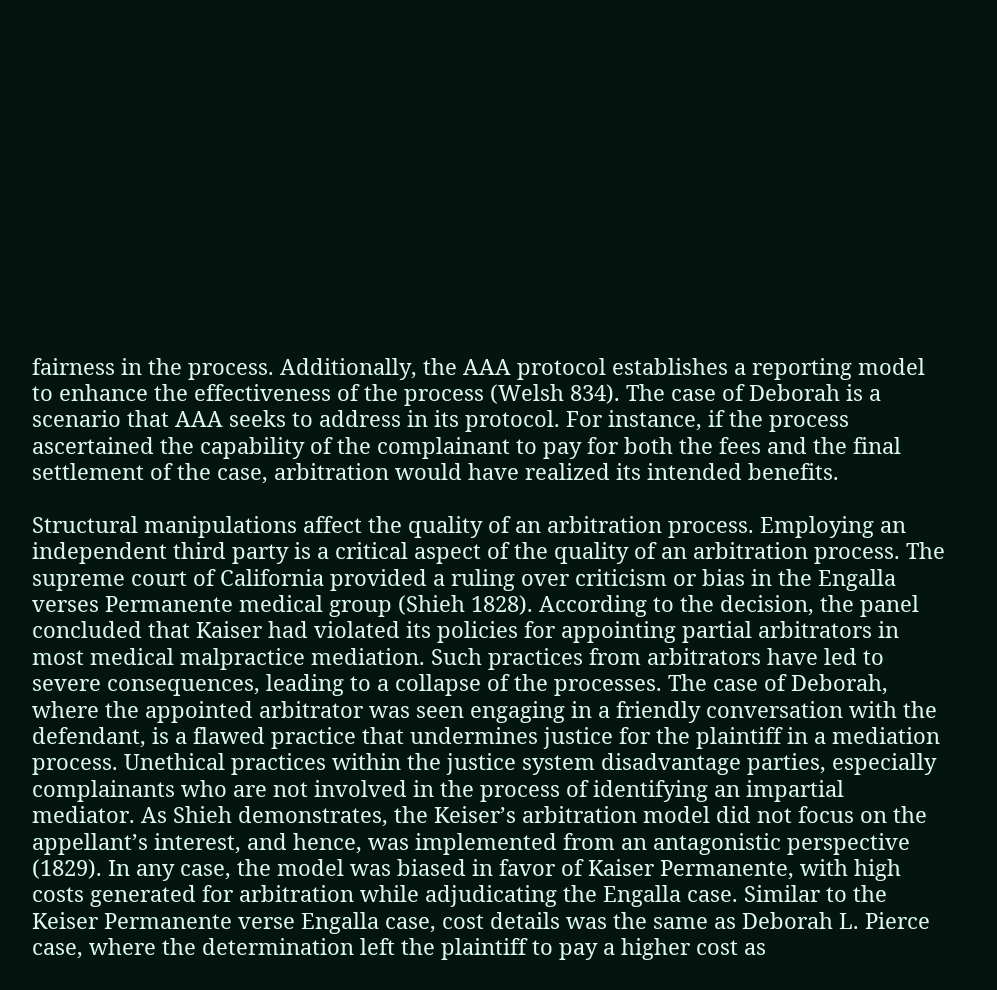fairness in the process. Additionally, the AAA protocol establishes a reporting model to enhance the effectiveness of the process (Welsh 834). The case of Deborah is a scenario that AAA seeks to address in its protocol. For instance, if the process ascertained the capability of the complainant to pay for both the fees and the final settlement of the case, arbitration would have realized its intended benefits.

Structural manipulations affect the quality of an arbitration process. Employing an independent third party is a critical aspect of the quality of an arbitration process. The supreme court of California provided a ruling over criticism or bias in the Engalla verses Permanente medical group (Shieh 1828). According to the decision, the panel concluded that Kaiser had violated its policies for appointing partial arbitrators in most medical malpractice mediation. Such practices from arbitrators have led to severe consequences, leading to a collapse of the processes. The case of Deborah, where the appointed arbitrator was seen engaging in a friendly conversation with the defendant, is a flawed practice that undermines justice for the plaintiff in a mediation process. Unethical practices within the justice system disadvantage parties, especially complainants who are not involved in the process of identifying an impartial mediator. As Shieh demonstrates, the Keiser’s arbitration model did not focus on the appellant’s interest, and hence, was implemented from an antagonistic perspective (1829). In any case, the model was biased in favor of Kaiser Permanente, with high costs generated for arbitration while adjudicating the Engalla case. Similar to the Keiser Permanente verse Engalla case, cost details was the same as Deborah L. Pierce case, where the determination left the plaintiff to pay a higher cost as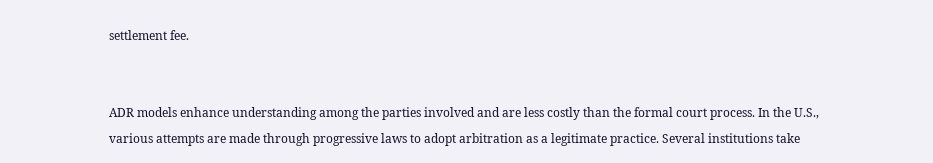settlement fee.


ADR models enhance understanding among the parties involved and are less costly than the formal court process. In the U.S., various attempts are made through progressive laws to adopt arbitration as a legitimate practice. Several institutions take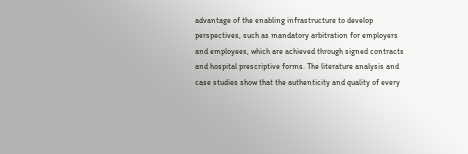advantage of the enabling infrastructure to develop perspectives, such as mandatory arbitration for employers and employees, which are achieved through signed contracts and hospital prescriptive forms. The literature analysis and case studies show that the authenticity and quality of every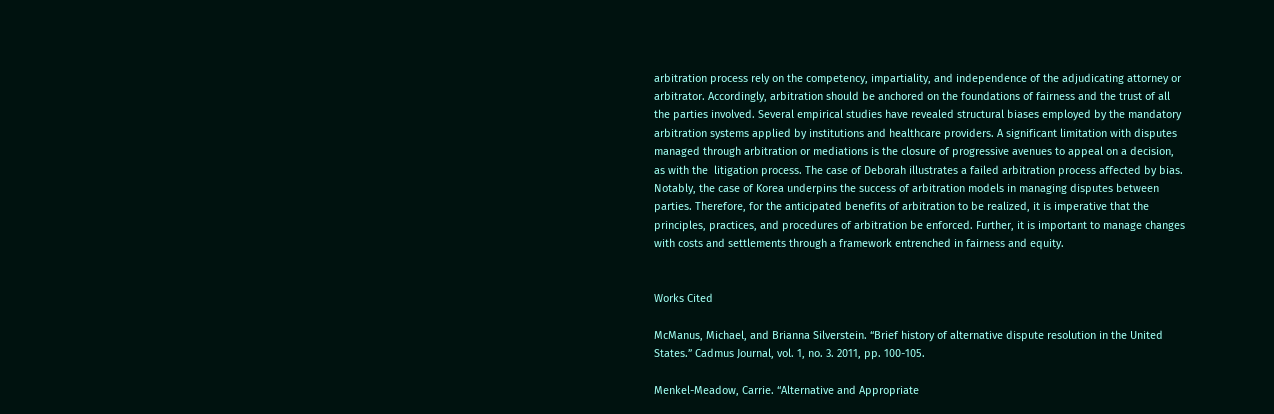arbitration process rely on the competency, impartiality, and independence of the adjudicating attorney or arbitrator. Accordingly, arbitration should be anchored on the foundations of fairness and the trust of all the parties involved. Several empirical studies have revealed structural biases employed by the mandatory arbitration systems applied by institutions and healthcare providers. A significant limitation with disputes managed through arbitration or mediations is the closure of progressive avenues to appeal on a decision, as with the  litigation process. The case of Deborah illustrates a failed arbitration process affected by bias. Notably, the case of Korea underpins the success of arbitration models in managing disputes between parties. Therefore, for the anticipated benefits of arbitration to be realized, it is imperative that the principles, practices, and procedures of arbitration be enforced. Further, it is important to manage changes with costs and settlements through a framework entrenched in fairness and equity.


Works Cited

McManus, Michael, and Brianna Silverstein. “Brief history of alternative dispute resolution in the United States.” Cadmus Journal, vol. 1, no. 3. 2011, pp. 100-105.

Menkel-Meadow, Carrie. “Alternative and Appropriate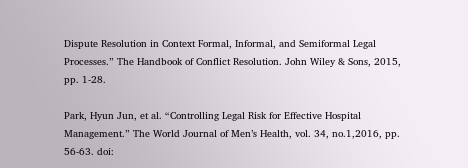Dispute Resolution in Context Formal, Informal, and Semiformal Legal Processes.” The Handbook of Conflict Resolution. John Wiley & Sons, 2015, pp. 1-28.

Park, Hyun Jun, et al. “Controlling Legal Risk for Effective Hospital Management.” The World Journal of Men’s Health, vol. 34, no.1,2016, pp. 56-63. doi: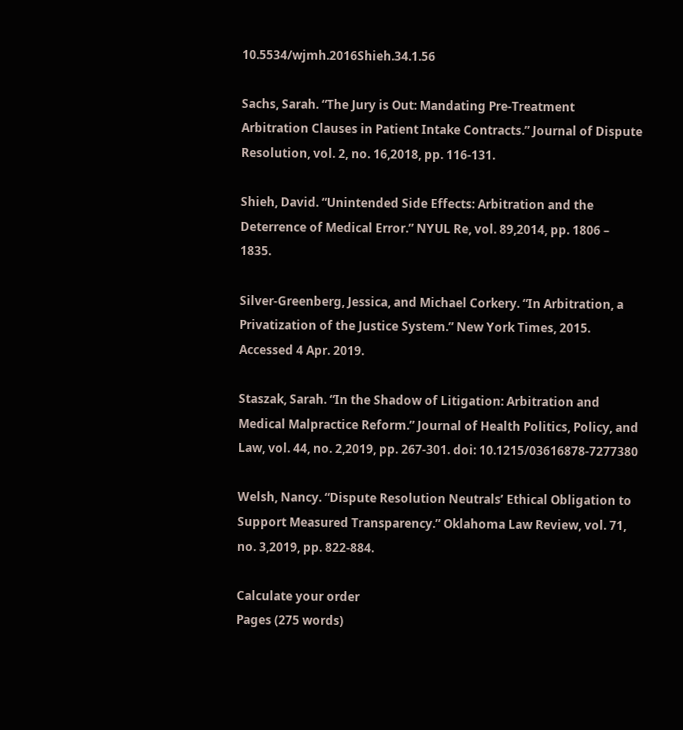10.5534/wjmh.2016Shieh.34.1.56

Sachs, Sarah. “The Jury is Out: Mandating Pre-Treatment Arbitration Clauses in Patient Intake Contracts.” Journal of Dispute Resolution, vol. 2, no. 16,2018, pp. 116-131.

Shieh, David. “Unintended Side Effects: Arbitration and the Deterrence of Medical Error.” NYUL Re, vol. 89,2014, pp. 1806 – 1835.

Silver-Greenberg, Jessica, and Michael Corkery. “In Arbitration, a Privatization of the Justice System.” New York Times, 2015. Accessed 4 Apr. 2019.

Staszak, Sarah. “In the Shadow of Litigation: Arbitration and Medical Malpractice Reform.” Journal of Health Politics, Policy, and Law, vol. 44, no. 2,2019, pp. 267-301. doi: 10.1215/03616878-7277380

Welsh, Nancy. “Dispute Resolution Neutrals’ Ethical Obligation to Support Measured Transparency.” Oklahoma Law Review, vol. 71, no. 3,2019, pp. 822-884.

Calculate your order
Pages (275 words)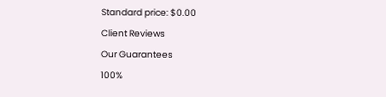Standard price: $0.00
Client Reviews
Our Guarantees
100%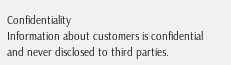Confidentiality
Information about customers is confidential and never disclosed to third parties.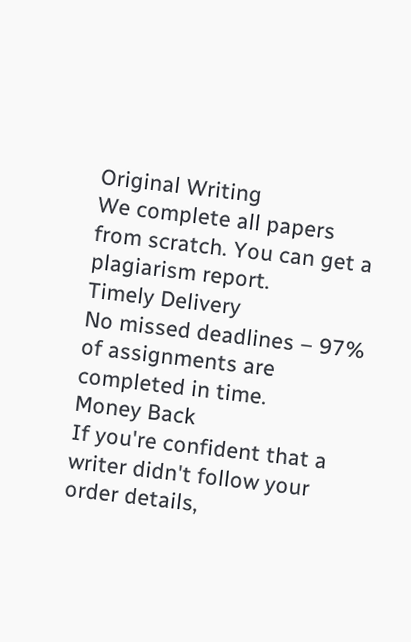Original Writing
We complete all papers from scratch. You can get a plagiarism report.
Timely Delivery
No missed deadlines – 97% of assignments are completed in time.
Money Back
If you're confident that a writer didn't follow your order details,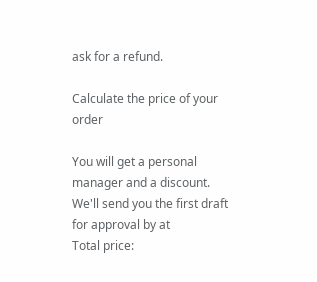ask for a refund.

Calculate the price of your order

You will get a personal manager and a discount.
We'll send you the first draft for approval by at
Total price: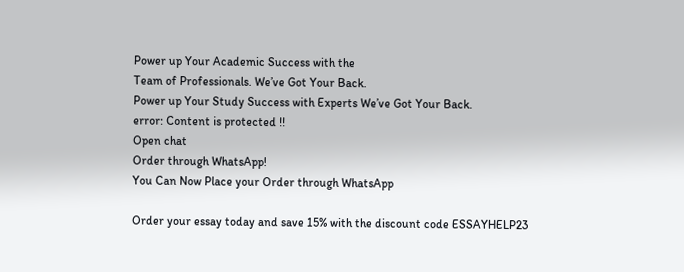Power up Your Academic Success with the
Team of Professionals. We’ve Got Your Back.
Power up Your Study Success with Experts We’ve Got Your Back.
error: Content is protected !!
Open chat
Order through WhatsApp!
You Can Now Place your Order through WhatsApp

Order your essay today and save 15% with the discount code ESSAYHELP23